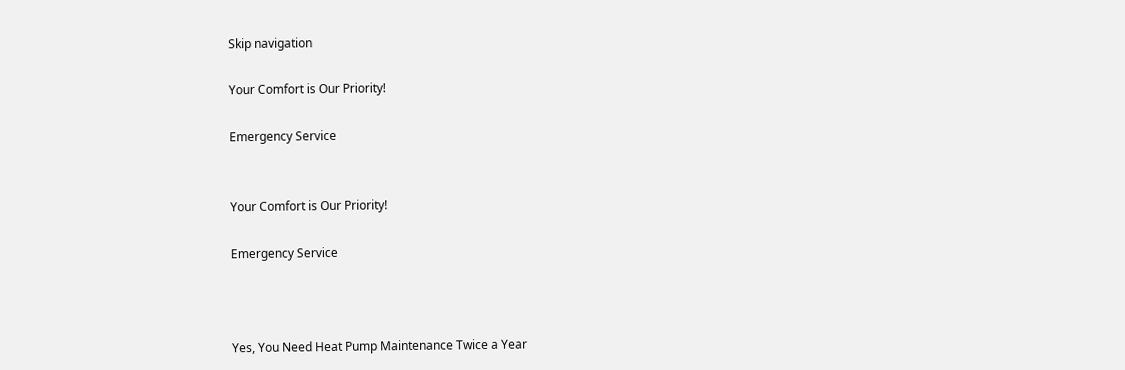Skip navigation

Your Comfort is Our Priority!

Emergency Service


Your Comfort is Our Priority!

Emergency Service



Yes, You Need Heat Pump Maintenance Twice a Year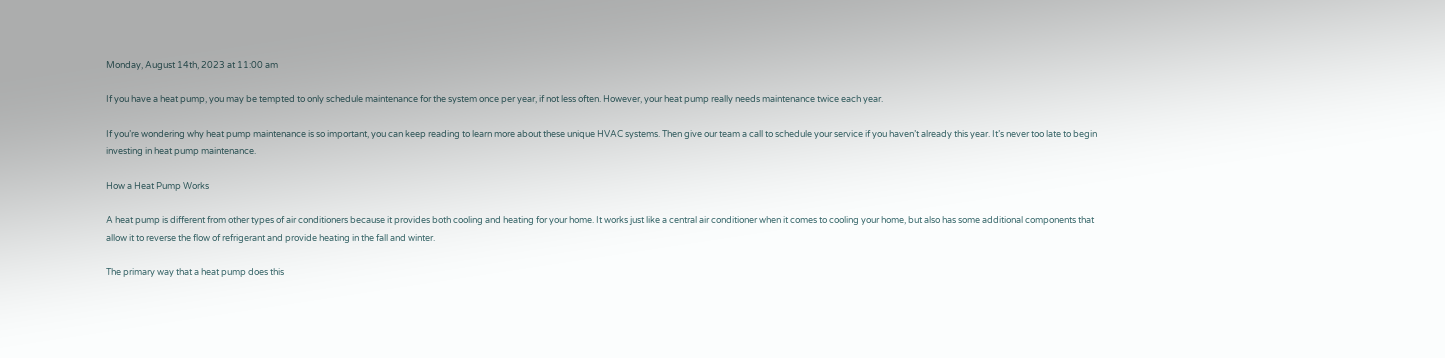Monday, August 14th, 2023 at 11:00 am

If you have a heat pump, you may be tempted to only schedule maintenance for the system once per year, if not less often. However, your heat pump really needs maintenance twice each year.

If you’re wondering why heat pump maintenance is so important, you can keep reading to learn more about these unique HVAC systems. Then give our team a call to schedule your service if you haven’t already this year. It’s never too late to begin investing in heat pump maintenance.

How a Heat Pump Works

A heat pump is different from other types of air conditioners because it provides both cooling and heating for your home. It works just like a central air conditioner when it comes to cooling your home, but also has some additional components that allow it to reverse the flow of refrigerant and provide heating in the fall and winter.

The primary way that a heat pump does this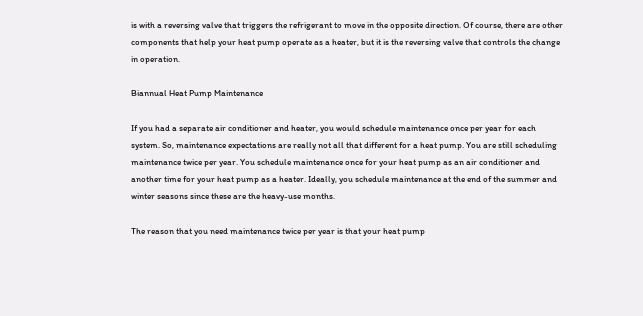is with a reversing valve that triggers the refrigerant to move in the opposite direction. Of course, there are other components that help your heat pump operate as a heater, but it is the reversing valve that controls the change in operation.

Biannual Heat Pump Maintenance

If you had a separate air conditioner and heater, you would schedule maintenance once per year for each system. So, maintenance expectations are really not all that different for a heat pump. You are still scheduling maintenance twice per year. You schedule maintenance once for your heat pump as an air conditioner and another time for your heat pump as a heater. Ideally, you schedule maintenance at the end of the summer and winter seasons since these are the heavy-use months.

The reason that you need maintenance twice per year is that your heat pump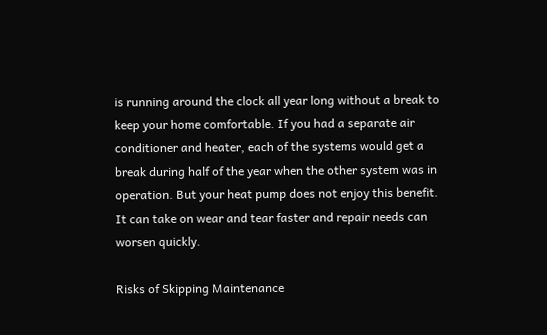is running around the clock all year long without a break to keep your home comfortable. If you had a separate air conditioner and heater, each of the systems would get a break during half of the year when the other system was in operation. But your heat pump does not enjoy this benefit. It can take on wear and tear faster and repair needs can worsen quickly.

Risks of Skipping Maintenance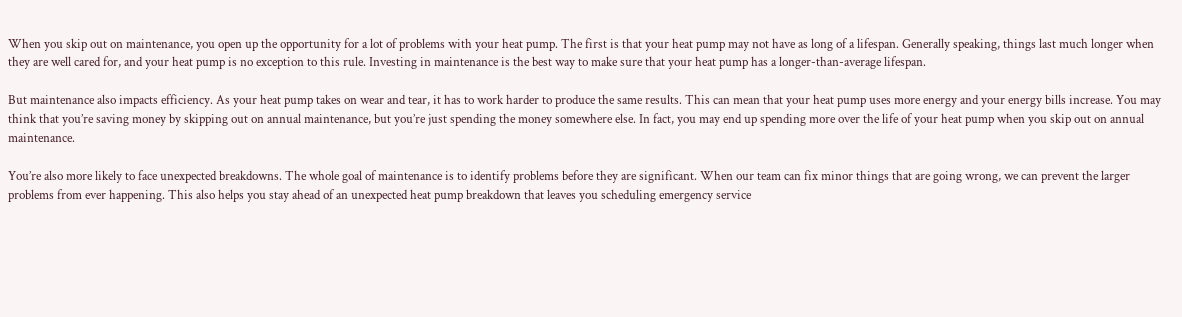When you skip out on maintenance, you open up the opportunity for a lot of problems with your heat pump. The first is that your heat pump may not have as long of a lifespan. Generally speaking, things last much longer when they are well cared for, and your heat pump is no exception to this rule. Investing in maintenance is the best way to make sure that your heat pump has a longer-than-average lifespan.

But maintenance also impacts efficiency. As your heat pump takes on wear and tear, it has to work harder to produce the same results. This can mean that your heat pump uses more energy and your energy bills increase. You may think that you’re saving money by skipping out on annual maintenance, but you’re just spending the money somewhere else. In fact, you may end up spending more over the life of your heat pump when you skip out on annual maintenance.

You’re also more likely to face unexpected breakdowns. The whole goal of maintenance is to identify problems before they are significant. When our team can fix minor things that are going wrong, we can prevent the larger problems from ever happening. This also helps you stay ahead of an unexpected heat pump breakdown that leaves you scheduling emergency service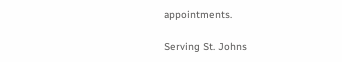appointments.

Serving St. Johns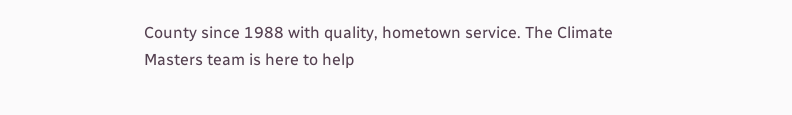County since 1988 with quality, hometown service. The Climate Masters team is here to help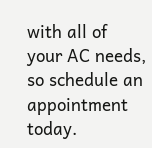with all of your AC needs, so schedule an appointment today.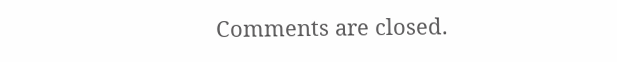Comments are closed.